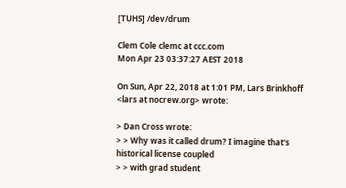[TUHS] /dev/drum

Clem Cole clemc at ccc.com
Mon Apr 23 03:37:27 AEST 2018

On Sun, Apr 22, 2018 at 1:01 PM, Lars Brinkhoff <lars at nocrew.org> wrote:

> Dan Cross wrote:
> > Why was it called drum? I imagine that's historical license coupled
> > with grad student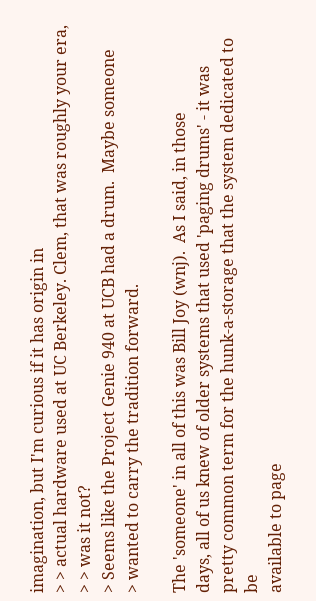imagination, but I'm curious if it has origin in
> > actual hardware used at UC Berkeley. Clem, that was roughly your era,
> > was it not?
> Seems like the Project Genie 940 at UCB had a drum.  Maybe someone
> wanted to carry the tradition forward.

The 'someone' in all of this was Bill Joy (wnj).  As I said, in those
days, all of us knew of older systems that used 'paging drums' - it was
pretty common term for the hunk-a-storage that the system dedicated to be
available to page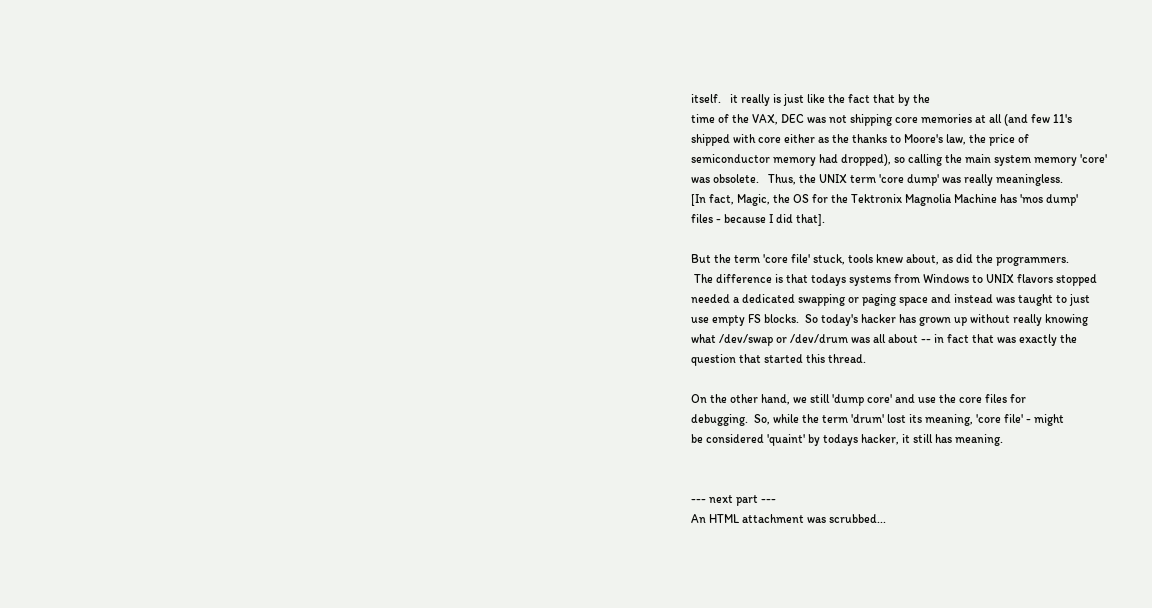itself.   it really is just like the fact that by the
time of the VAX, DEC was not shipping core memories at all (and few 11's
shipped with core either as the thanks to Moore's law, the price of
semiconductor memory had dropped), so calling the main system memory 'core'
was obsolete.   Thus, the UNIX term 'core dump' was really meaningless.
[In fact, Magic, the OS for the Tektronix Magnolia Machine has 'mos dump'
files - because I did that].

But the term 'core file' stuck, tools knew about, as did the programmers.
 The difference is that todays systems from Windows to UNIX flavors stopped
needed a dedicated swapping or paging space and instead was taught to just
use empty FS blocks.  So today's hacker has grown up without really knowing
what /dev/swap or /dev/drum was all about -- in fact that was exactly the
question that started this thread.

On the other hand, we still 'dump core' and use the core files for
debugging.  So, while the term 'drum' lost its meaning, 'core file' - might
be considered 'quaint' by todays hacker, it still has meaning.


--- next part ---
An HTML attachment was scrubbed...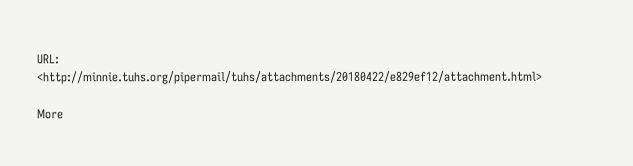URL: <http://minnie.tuhs.org/pipermail/tuhs/attachments/20180422/e829ef12/attachment.html>

More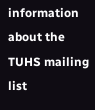information about the TUHS mailing list